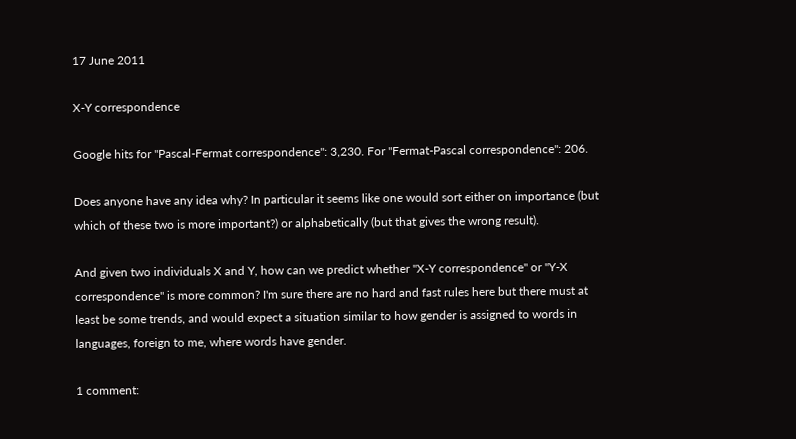17 June 2011

X-Y correspondence

Google hits for "Pascal-Fermat correspondence": 3,230. For "Fermat-Pascal correspondence": 206.

Does anyone have any idea why? In particular it seems like one would sort either on importance (but which of these two is more important?) or alphabetically (but that gives the wrong result).

And given two individuals X and Y, how can we predict whether "X-Y correspondence" or "Y-X correspondence" is more common? I'm sure there are no hard and fast rules here but there must at least be some trends, and would expect a situation similar to how gender is assigned to words in languages, foreign to me, where words have gender.

1 comment: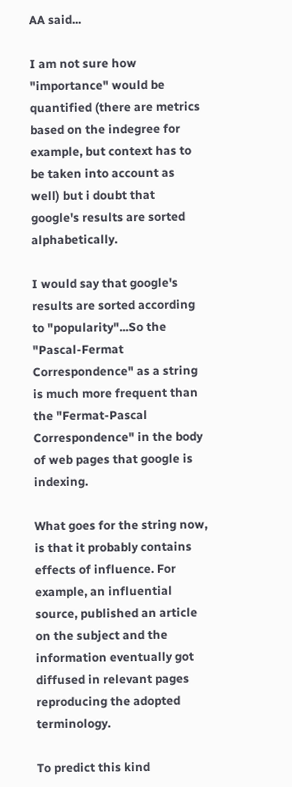AA said...

I am not sure how "importance" would be quantified (there are metrics based on the indegree for example, but context has to be taken into account as well) but i doubt that google's results are sorted alphabetically.

I would say that google's results are sorted according to "popularity"...So the "Pascal-Fermat Correspondence" as a string is much more frequent than the "Fermat-Pascal Correspondence" in the body of web pages that google is indexing.

What goes for the string now, is that it probably contains effects of influence. For example, an influential source, published an article on the subject and the information eventually got diffused in relevant pages reproducing the adopted terminology.

To predict this kind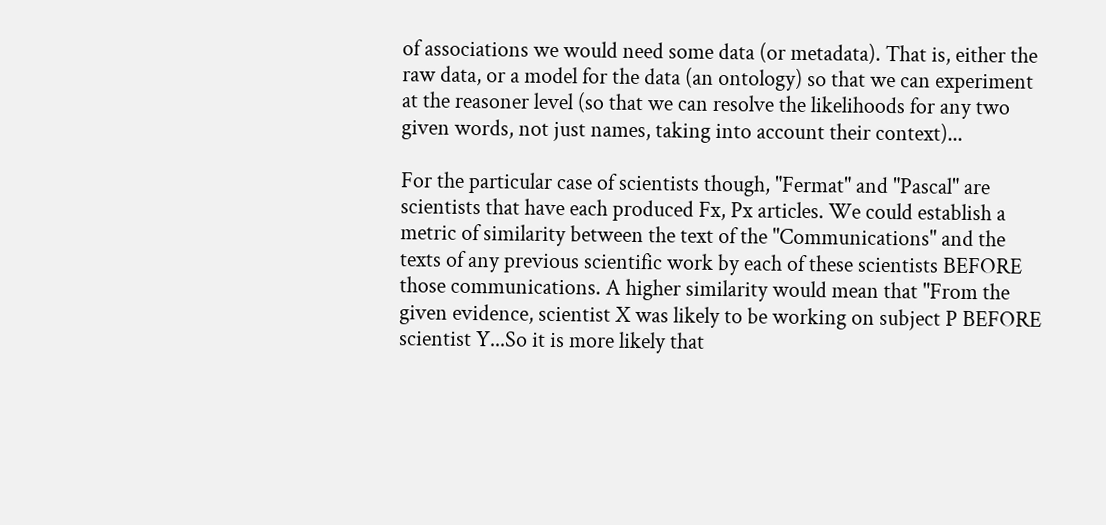of associations we would need some data (or metadata). That is, either the raw data, or a model for the data (an ontology) so that we can experiment at the reasoner level (so that we can resolve the likelihoods for any two given words, not just names, taking into account their context)...

For the particular case of scientists though, "Fermat" and "Pascal" are scientists that have each produced Fx, Px articles. We could establish a metric of similarity between the text of the "Communications" and the texts of any previous scientific work by each of these scientists BEFORE those communications. A higher similarity would mean that "From the given evidence, scientist X was likely to be working on subject P BEFORE scientist Y...So it is more likely that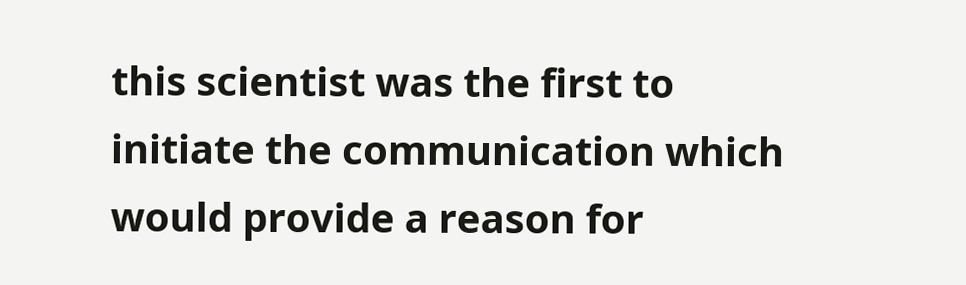this scientist was the first to initiate the communication which would provide a reason for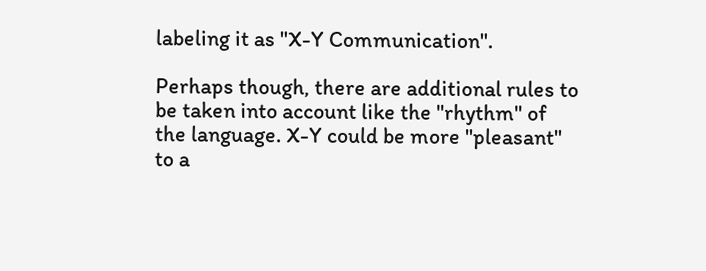labeling it as "X-Y Communication".

Perhaps though, there are additional rules to be taken into account like the "rhythm" of the language. X-Y could be more "pleasant" to a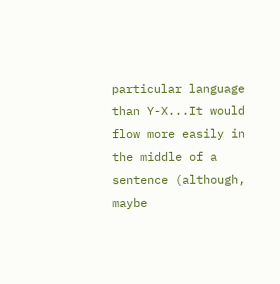particular language than Y-X...It would flow more easily in the middle of a sentence (although, maybe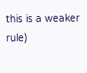this is a weaker rule)